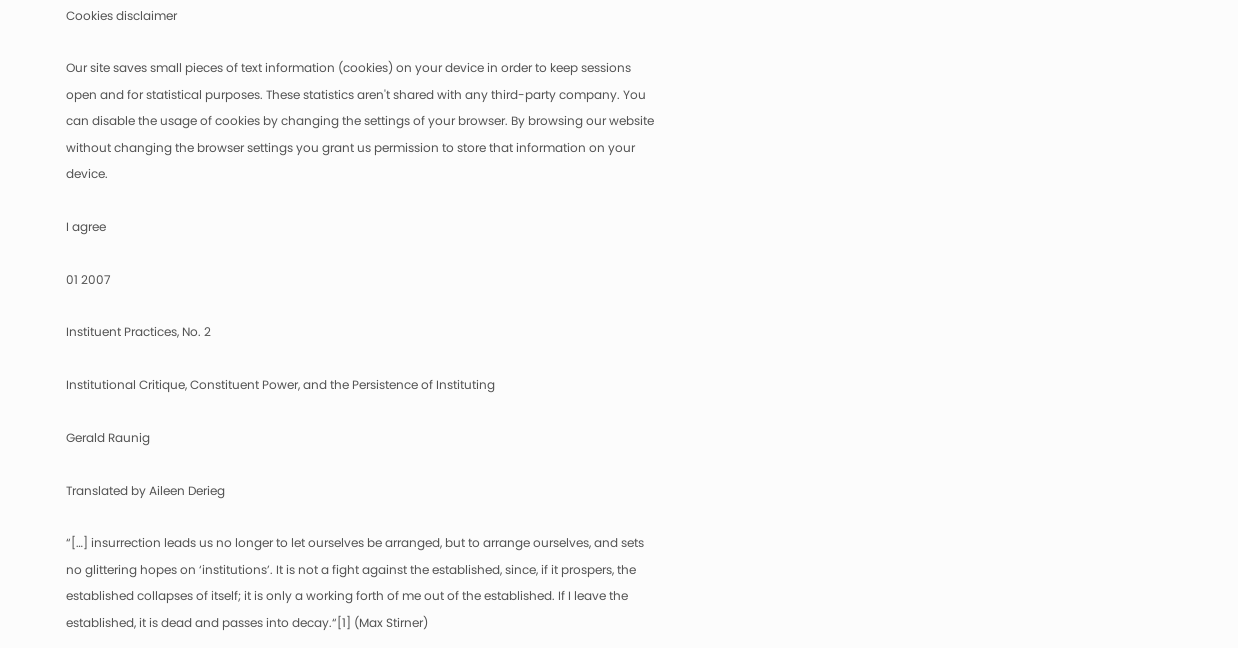Cookies disclaimer

Our site saves small pieces of text information (cookies) on your device in order to keep sessions open and for statistical purposes. These statistics aren't shared with any third-party company. You can disable the usage of cookies by changing the settings of your browser. By browsing our website without changing the browser settings you grant us permission to store that information on your device.

I agree

01 2007

Instituent Practices, No. 2

Institutional Critique, Constituent Power, and the Persistence of Instituting

Gerald Raunig

Translated by Aileen Derieg

“[…] insurrection leads us no longer to let ourselves be arranged, but to arrange ourselves, and sets no glittering hopes on ‘institutions’. It is not a fight against the established, since, if it prospers, the established collapses of itself; it is only a working forth of me out of the established. If I leave the established, it is dead and passes into decay.“[1] (Max Stirner)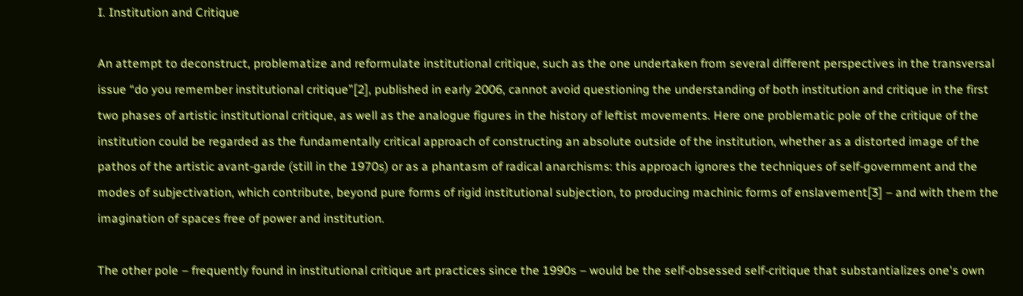I. Institution and Critique

An attempt to deconstruct, problematize and reformulate institutional critique, such as the one undertaken from several different perspectives in the transversal issue “do you remember institutional critique”[2], published in early 2006, cannot avoid questioning the understanding of both institution and critique in the first two phases of artistic institutional critique, as well as the analogue figures in the history of leftist movements. Here one problematic pole of the critique of the institution could be regarded as the fundamentally critical approach of constructing an absolute outside of the institution, whether as a distorted image of the pathos of the artistic avant-garde (still in the 1970s) or as a phantasm of radical anarchisms: this approach ignores the techniques of self-government and the modes of subjectivation, which contribute, beyond pure forms of rigid institutional subjection, to producing machinic forms of enslavement[3] – and with them the imagination of spaces free of power and institution.

The other pole – frequently found in institutional critique art practices since the 1990s – would be the self-obsessed self-critique that substantializes one's own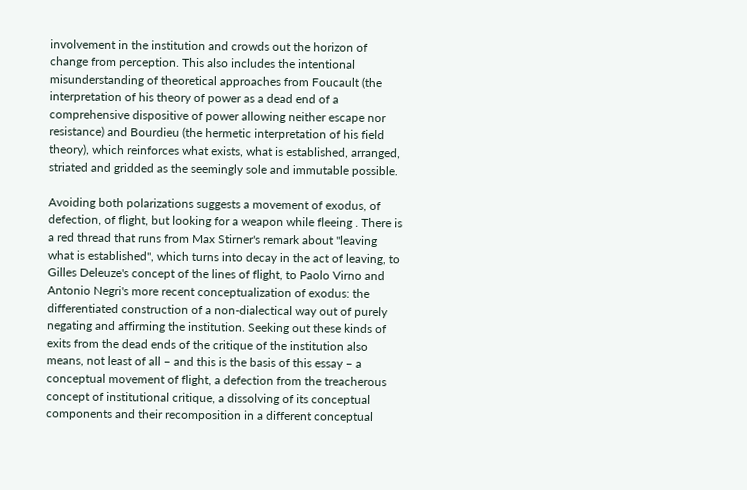involvement in the institution and crowds out the horizon of change from perception. This also includes the intentional misunderstanding of theoretical approaches from Foucault (the interpretation of his theory of power as a dead end of a comprehensive dispositive of power allowing neither escape nor resistance) and Bourdieu (the hermetic interpretation of his field theory), which reinforces what exists, what is established, arranged, striated and gridded as the seemingly sole and immutable possible.

Avoiding both polarizations suggests a movement of exodus, of defection, of flight, but looking for a weapon while fleeing . There is a red thread that runs from Max Stirner's remark about "leaving what is established", which turns into decay in the act of leaving, to Gilles Deleuze's concept of the lines of flight, to Paolo Virno and Antonio Negri's more recent conceptualization of exodus: the differentiated construction of a non-dialectical way out of purely negating and affirming the institution. Seeking out these kinds of exits from the dead ends of the critique of the institution also means, not least of all – and this is the basis of this essay – a conceptual movement of flight, a defection from the treacherous concept of institutional critique, a dissolving of its conceptual components and their recomposition in a different conceptual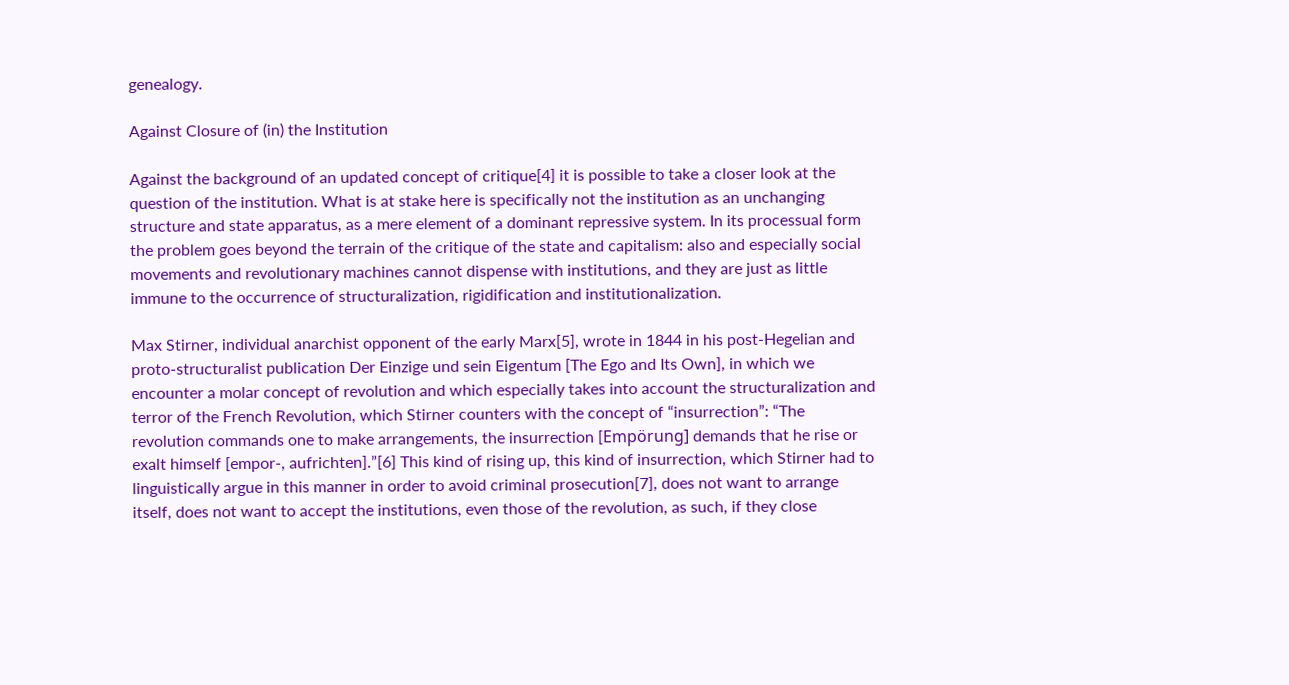genealogy.

Against Closure of (in) the Institution

Against the background of an updated concept of critique[4] it is possible to take a closer look at the question of the institution. What is at stake here is specifically not the institution as an unchanging structure and state apparatus, as a mere element of a dominant repressive system. In its processual form the problem goes beyond the terrain of the critique of the state and capitalism: also and especially social movements and revolutionary machines cannot dispense with institutions, and they are just as little immune to the occurrence of structuralization, rigidification and institutionalization.

Max Stirner, individual anarchist opponent of the early Marx[5], wrote in 1844 in his post-Hegelian and proto-structuralist publication Der Einzige und sein Eigentum [The Ego and Its Own], in which we encounter a molar concept of revolution and which especially takes into account the structuralization and terror of the French Revolution, which Stirner counters with the concept of “insurrection”: “The revolution commands one to make arrangements, the insurrection [Empörung] demands that he rise or exalt himself [empor-, aufrichten].”[6] This kind of rising up, this kind of insurrection, which Stirner had to linguistically argue in this manner in order to avoid criminal prosecution[7], does not want to arrange itself, does not want to accept the institutions, even those of the revolution, as such, if they close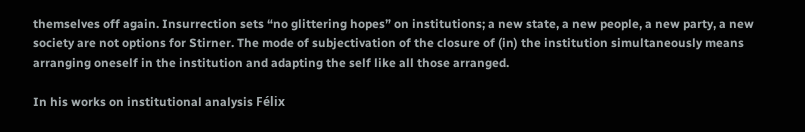themselves off again. Insurrection sets “no glittering hopes” on institutions; a new state, a new people, a new party, a new society are not options for Stirner. The mode of subjectivation of the closure of (in) the institution simultaneously means arranging oneself in the institution and adapting the self like all those arranged.

In his works on institutional analysis Félix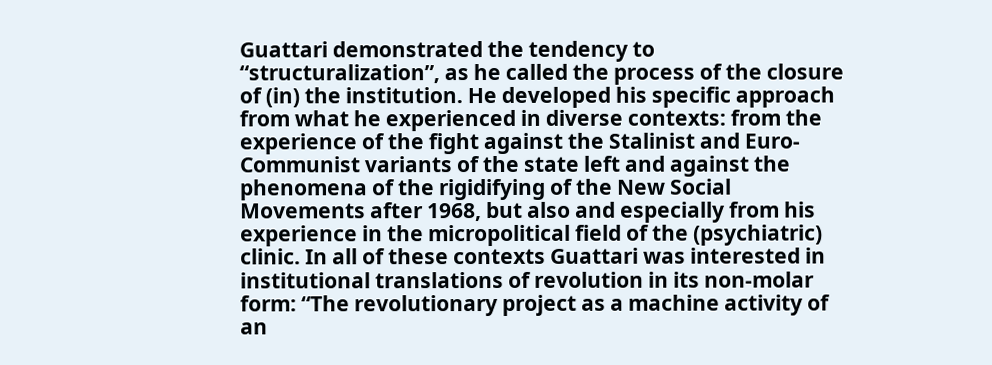Guattari demonstrated the tendency to “structuralization”, as he called the process of the closure of (in) the institution. He developed his specific approach from what he experienced in diverse contexts: from the experience of the fight against the Stalinist and Euro-Communist variants of the state left and against the phenomena of the rigidifying of the New Social Movements after 1968, but also and especially from his experience in the micropolitical field of the (psychiatric) clinic. In all of these contexts Guattari was interested in institutional translations of revolution in its non-molar form: “The revolutionary project as a machine activity of an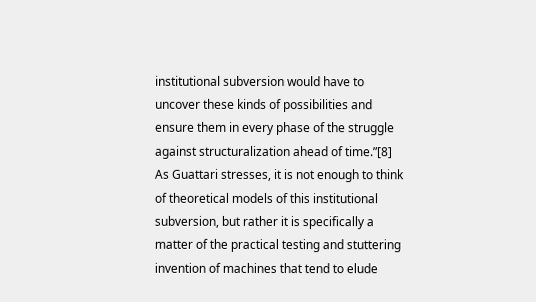institutional subversion would have to uncover these kinds of possibilities and ensure them in every phase of the struggle against structuralization ahead of time.”[8] As Guattari stresses, it is not enough to think of theoretical models of this institutional subversion, but rather it is specifically a matter of the practical testing and stuttering invention of machines that tend to elude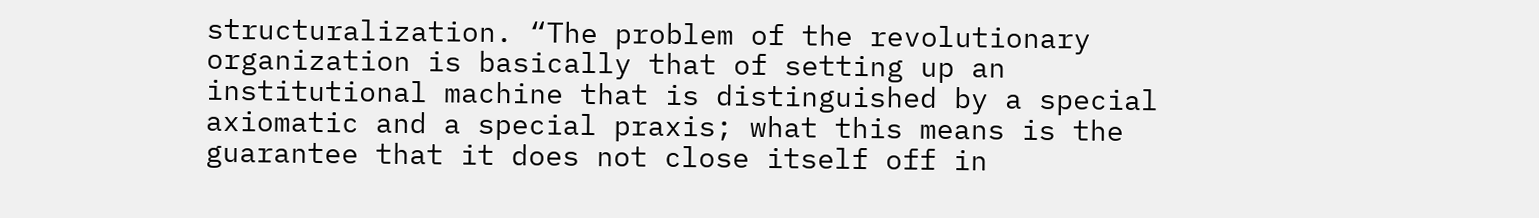structuralization. “The problem of the revolutionary organization is basically that of setting up an institutional machine that is distinguished by a special axiomatic and a special praxis; what this means is the guarantee that it does not close itself off in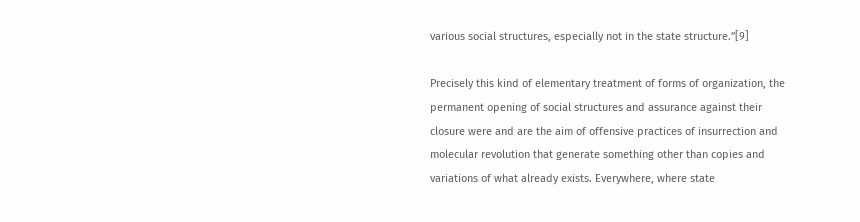various social structures, especially not in the state structure.”[9]

Precisely this kind of elementary treatment of forms of organization, the permanent opening of social structures and assurance against their closure were and are the aim of offensive practices of insurrection and molecular revolution that generate something other than copies and variations of what already exists. Everywhere, where state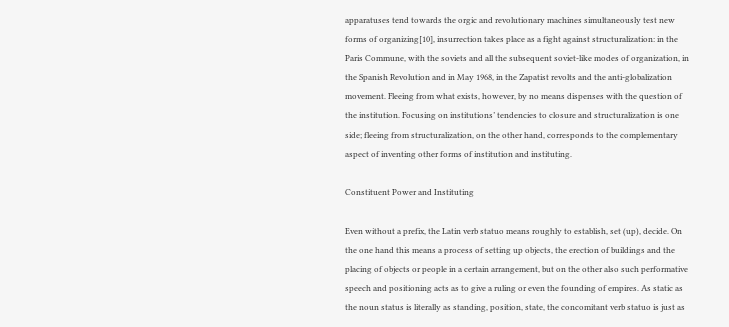apparatuses tend towards the orgic and revolutionary machines simultaneously test new forms of organizing[10], insurrection takes place as a fight against structuralization: in the Paris Commune, with the soviets and all the subsequent soviet-like modes of organization, in the Spanish Revolution and in May 1968, in the Zapatist revolts and the anti-globalization movement. Fleeing from what exists, however, by no means dispenses with the question of the institution. Focusing on institutions’ tendencies to closure and structuralization is one side; fleeing from structuralization, on the other hand, corresponds to the complementary aspect of inventing other forms of institution and instituting.

Constituent Power and Instituting

Even without a prefix, the Latin verb statuo means roughly to establish, set (up), decide. On the one hand this means a process of setting up objects, the erection of buildings and the placing of objects or people in a certain arrangement, but on the other also such performative speech and positioning acts as to give a ruling or even the founding of empires. As static as the noun status is literally as standing, position, state, the concomitant verb statuo is just as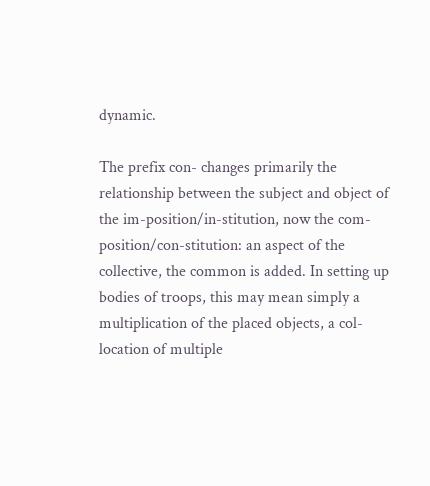dynamic.

The prefix con- changes primarily the relationship between the subject and object of the im-position/in-stitution, now the com-position/con-stitution: an aspect of the collective, the common is added. In setting up bodies of troops, this may mean simply a multiplication of the placed objects, a col-location of multiple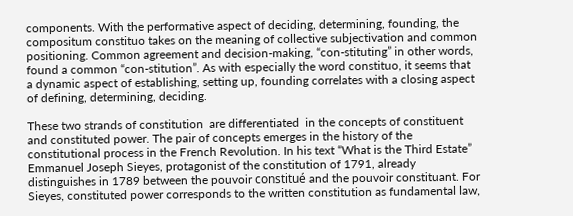components. With the performative aspect of deciding, determining, founding, the compositum constituo takes on the meaning of collective subjectivation and common positioning. Common agreement and decision-making, “con-stituting” in other words, found a common “con-stitution”. As with especially the word constituo, it seems that a dynamic aspect of establishing, setting up, founding correlates with a closing aspect of defining, determining, deciding.

These two strands of constitution  are differentiated  in the concepts of constituent and constituted power. The pair of concepts emerges in the history of the constitutional process in the French Revolution. In his text “What is the Third Estate” Emmanuel Joseph Sieyes, protagonist of the constitution of 1791, already distinguishes in 1789 between the pouvoir constitué and the pouvoir constituant. For Sieyes, constituted power corresponds to the written constitution as fundamental law,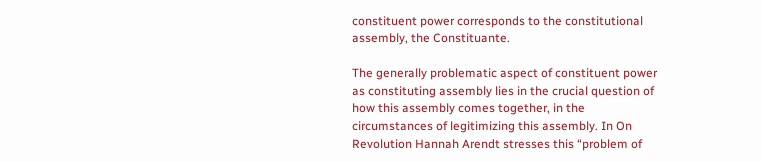constituent power corresponds to the constitutional assembly, the Constituante.

The generally problematic aspect of constituent power as constituting assembly lies in the crucial question of how this assembly comes together, in the circumstances of legitimizing this assembly. In On Revolution Hannah Arendt stresses this “problem of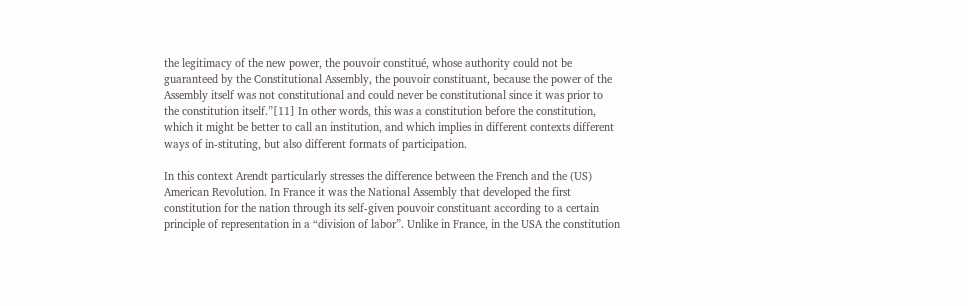the legitimacy of the new power, the pouvoir constitué, whose authority could not be guaranteed by the Constitutional Assembly, the pouvoir constituant, because the power of the Assembly itself was not constitutional and could never be constitutional since it was prior to the constitution itself.”[11] In other words, this was a constitution before the constitution, which it might be better to call an institution, and which implies in different contexts different ways of in-stituting, but also different formats of participation.

In this context Arendt particularly stresses the difference between the French and the (US) American Revolution. In France it was the National Assembly that developed the first constitution for the nation through its self-given pouvoir constituant according to a certain principle of representation in a “division of labor”. Unlike in France, in the USA the constitution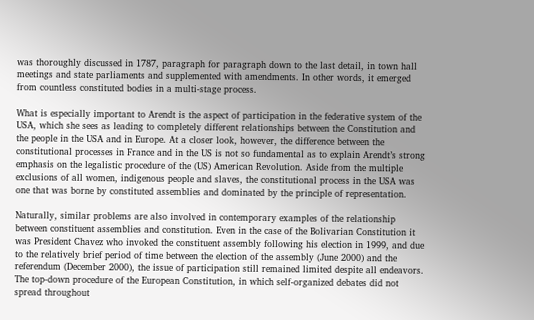was thoroughly discussed in 1787, paragraph for paragraph down to the last detail, in town hall meetings and state parliaments and supplemented with amendments. In other words, it emerged from countless constituted bodies in a multi-stage process.

What is especially important to Arendt is the aspect of participation in the federative system of the USA, which she sees as leading to completely different relationships between the Constitution and the people in the USA and in Europe. At a closer look, however, the difference between the constitutional processes in France and in the US is not so fundamental as to explain Arendt’s strong emphasis on the legalistic procedure of the (US) American Revolution. Aside from the multiple exclusions of all women, indigenous people and slaves, the constitutional process in the USA was one that was borne by constituted assemblies and dominated by the principle of representation.

Naturally, similar problems are also involved in contemporary examples of the relationship between constituent assemblies and constitution. Even in the case of the Bolivarian Constitution it was President Chavez who invoked the constituent assembly following his election in 1999, and due to the relatively brief period of time between the election of the assembly (June 2000) and the referendum (December 2000), the issue of participation still remained limited despite all endeavors. The top-down procedure of the European Constitution, in which self-organized debates did not spread throughout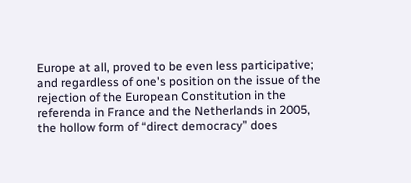Europe at all, proved to be even less participative; and regardless of one's position on the issue of the rejection of the European Constitution in the referenda in France and the Netherlands in 2005, the hollow form of “direct democracy” does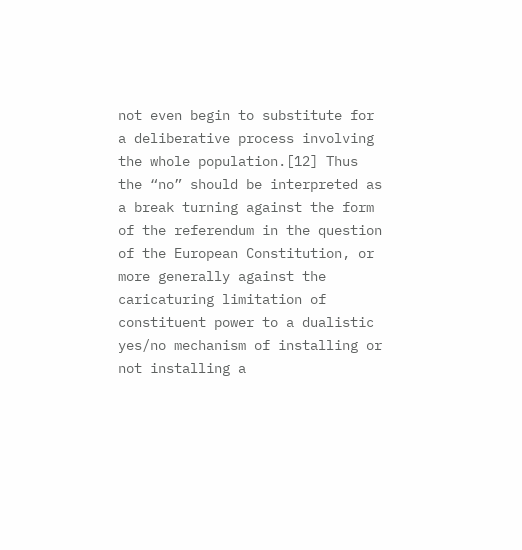not even begin to substitute for  a deliberative process involving the whole population.[12] Thus the “no” should be interpreted as a break turning against the form of the referendum in the question of the European Constitution, or more generally against the caricaturing limitation of constituent power to a dualistic yes/no mechanism of installing or not installing a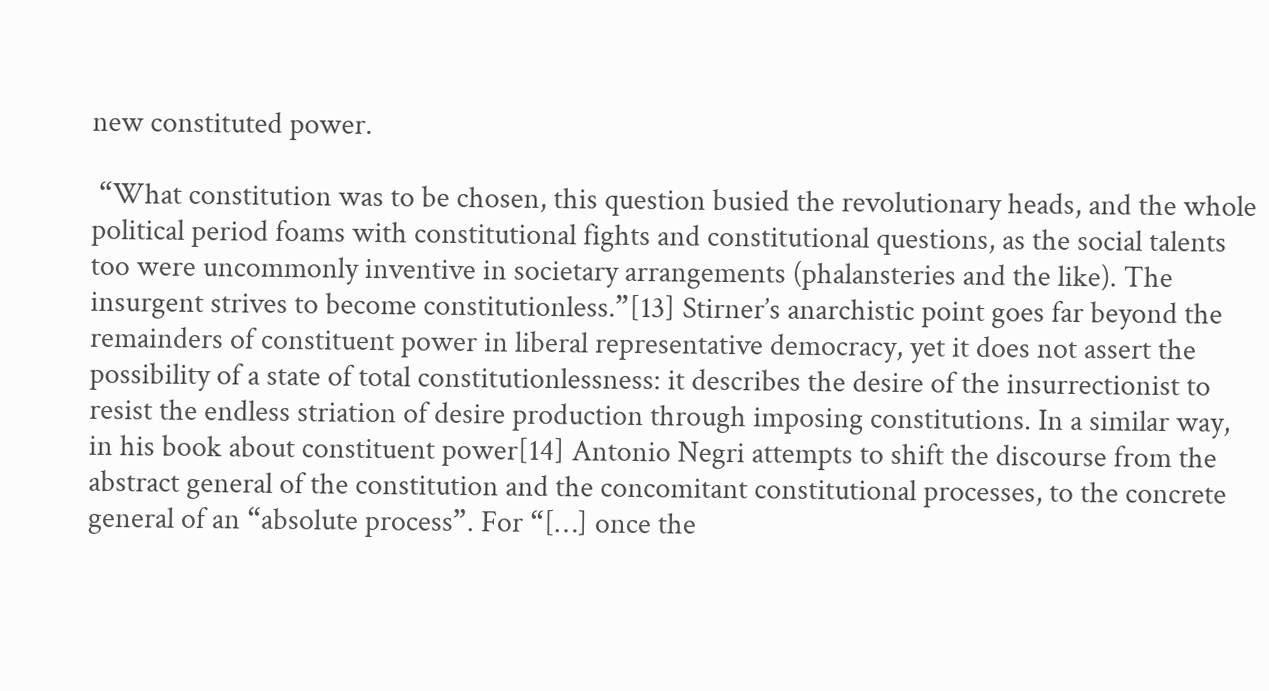new constituted power.

 “What constitution was to be chosen, this question busied the revolutionary heads, and the whole political period foams with constitutional fights and constitutional questions, as the social talents too were uncommonly inventive in societary arrangements (phalansteries and the like). The insurgent strives to become constitutionless.”[13] Stirner’s anarchistic point goes far beyond the remainders of constituent power in liberal representative democracy, yet it does not assert the possibility of a state of total constitutionlessness: it describes the desire of the insurrectionist to resist the endless striation of desire production through imposing constitutions. In a similar way, in his book about constituent power[14] Antonio Negri attempts to shift the discourse from the abstract general of the constitution and the concomitant constitutional processes, to the concrete general of an “absolute process”. For “[…] once the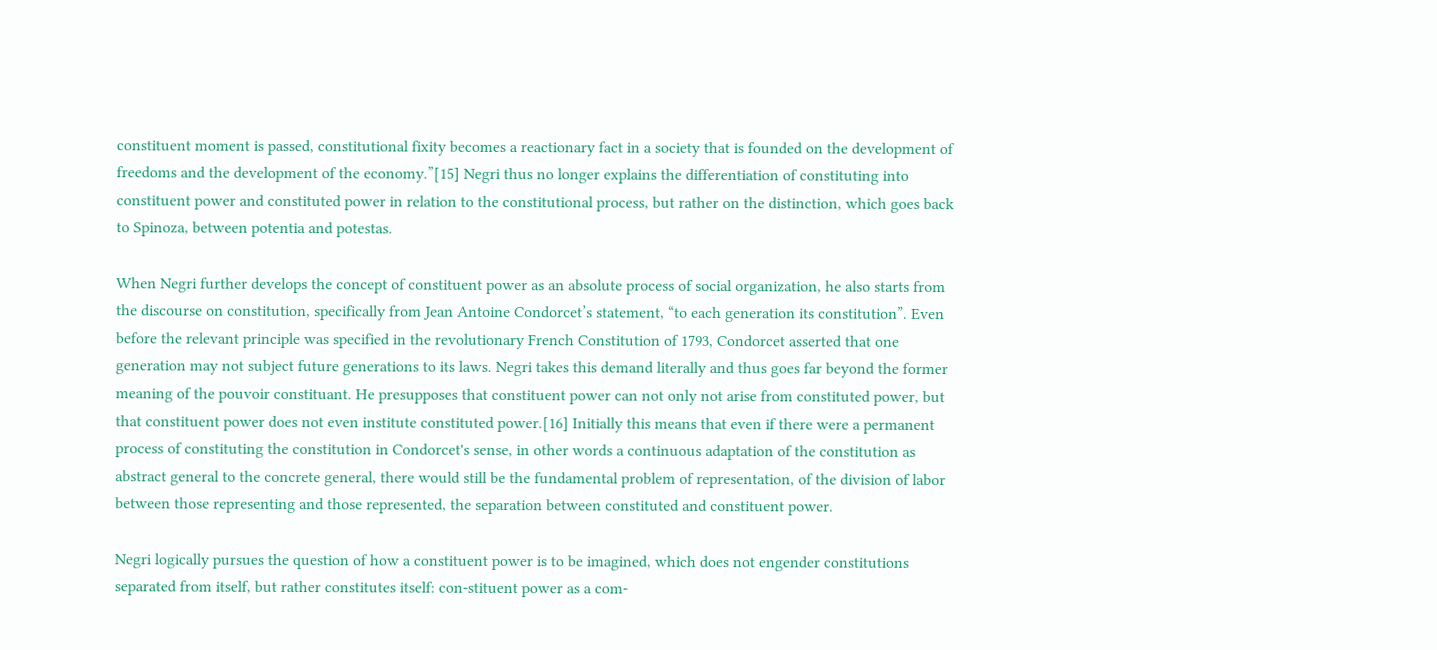constituent moment is passed, constitutional fixity becomes a reactionary fact in a society that is founded on the development of freedoms and the development of the economy.”[15] Negri thus no longer explains the differentiation of constituting into constituent power and constituted power in relation to the constitutional process, but rather on the distinction, which goes back to Spinoza, between potentia and potestas.

When Negri further develops the concept of constituent power as an absolute process of social organization, he also starts from the discourse on constitution, specifically from Jean Antoine Condorcet’s statement, “to each generation its constitution”. Even before the relevant principle was specified in the revolutionary French Constitution of 1793, Condorcet asserted that one generation may not subject future generations to its laws. Negri takes this demand literally and thus goes far beyond the former meaning of the pouvoir constituant. He presupposes that constituent power can not only not arise from constituted power, but that constituent power does not even institute constituted power.[16] Initially this means that even if there were a permanent process of constituting the constitution in Condorcet's sense, in other words a continuous adaptation of the constitution as abstract general to the concrete general, there would still be the fundamental problem of representation, of the division of labor between those representing and those represented, the separation between constituted and constituent power.

Negri logically pursues the question of how a constituent power is to be imagined, which does not engender constitutions separated from itself, but rather constitutes itself: con-stituent power as a com-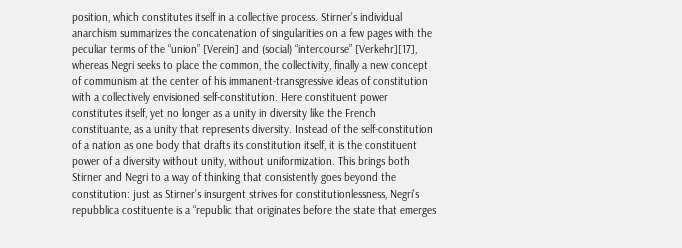position, which constitutes itself in a collective process. Stirner’s individual anarchism summarizes the concatenation of singularities on a few pages with the peculiar terms of the “union” [Verein] and (social) “intercourse” [Verkehr][17], whereas Negri seeks to place the common, the collectivity, finally a new concept of communism at the center of his immanent-transgressive ideas of constitution with a collectively envisioned self-constitution. Here constituent power constitutes itself, yet no longer as a unity in diversity like the French constituante, as a unity that represents diversity. Instead of the self-constitution of a nation as one body that drafts its constitution itself, it is the constituent power of a diversity without unity, without uniformization. This brings both Stirner and Negri to a way of thinking that consistently goes beyond the constitution: just as Stirner’s insurgent strives for constitutionlessness, Negri’s repubblica costituente is a “republic that originates before the state that emerges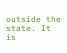outside the state. It is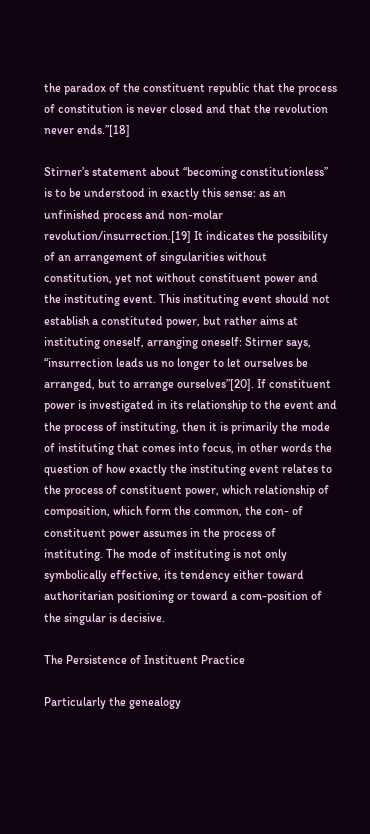the paradox of the constituent republic that the process of constitution is never closed and that the revolution never ends.”[18]

Stirner’s statement about “becoming constitutionless” is to be understood in exactly this sense: as an unfinished process and non-molar revolution/insurrection.[19] It indicates the possibility of an arrangement of singularities without constitution, yet not without constituent power and the instituting event. This instituting event should not establish a constituted power, but rather aims at instituting oneself, arranging oneself: Stirner says, “insurrection leads us no longer to let ourselves be arranged, but to arrange ourselves”[20]. If constituent power is investigated in its relationship to the event and the process of instituting, then it is primarily the mode of instituting that comes into focus, in other words the question of how exactly the instituting event relates to the process of constituent power, which relationship of composition, which form the common, the con- of constituent power assumes in the process of instituting. The mode of instituting is not only symbolically effective, its tendency either toward authoritarian positioning or toward a com-position of the singular is decisive.

The Persistence of Instituent Practice

Particularly the genealogy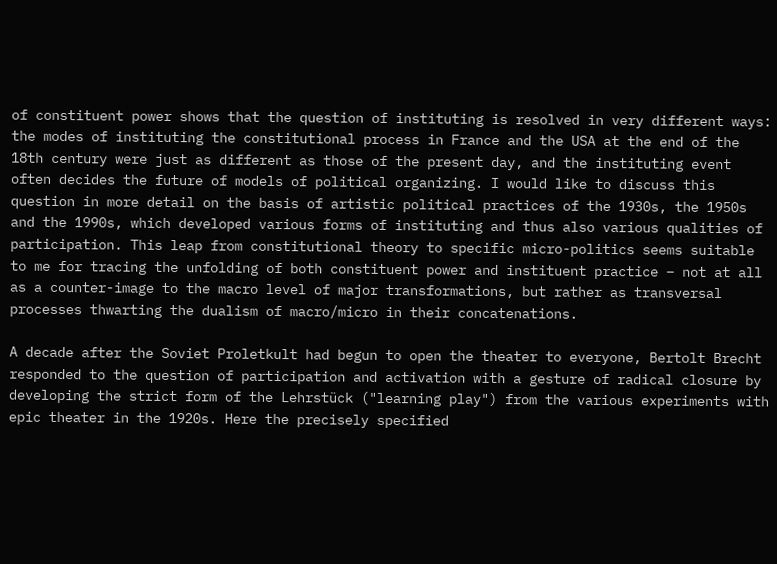of constituent power shows that the question of instituting is resolved in very different ways: the modes of instituting the constitutional process in France and the USA at the end of the 18th century were just as different as those of the present day, and the instituting event often decides the future of models of political organizing. I would like to discuss this question in more detail on the basis of artistic political practices of the 1930s, the 1950s and the 1990s, which developed various forms of instituting and thus also various qualities of participation. This leap from constitutional theory to specific micro-politics seems suitable to me for tracing the unfolding of both constituent power and instituent practice – not at all as a counter-image to the macro level of major transformations, but rather as transversal processes thwarting the dualism of macro/micro in their concatenations.

A decade after the Soviet Proletkult had begun to open the theater to everyone, Bertolt Brecht responded to the question of participation and activation with a gesture of radical closure by developing the strict form of the Lehrstück ("learning play") from the various experiments with epic theater in the 1920s. Here the precisely specified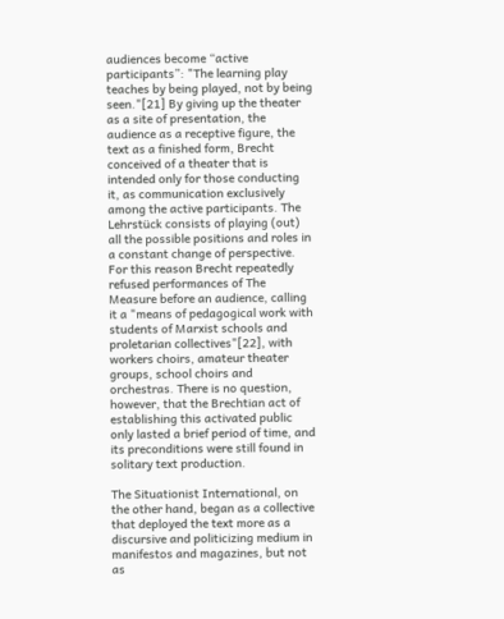audiences become “active participants”: "The learning play teaches by being played, not by being seen."[21] By giving up the theater as a site of presentation, the audience as a receptive figure, the text as a finished form, Brecht conceived of a theater that is intended only for those conducting it, as communication exclusively among the active participants. The Lehrstück consists of playing (out) all the possible positions and roles in a constant change of perspective. For this reason Brecht repeatedly refused performances of The Measure before an audience, calling it a "means of pedagogical work with students of Marxist schools and proletarian collectives"[22], with workers choirs, amateur theater groups, school choirs and orchestras. There is no question, however, that the Brechtian act of establishing this activated public only lasted a brief period of time, and its preconditions were still found in solitary text production.

The Situationist International, on the other hand, began as a collective that deployed the text more as a discursive and politicizing medium in manifestos and magazines, but not as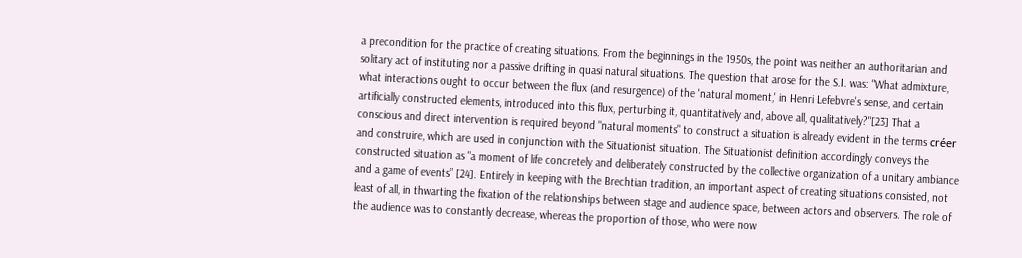a precondition for the practice of creating situations. From the beginnings in the 1950s, the point was neither an authoritarian and solitary act of instituting nor a passive drifting in quasi natural situations. The question that arose for the S.I. was: "What admixture, what interactions ought to occur between the flux (and resurgence) of the 'natural moment,' in Henri Lefebvre's sense, and certain artificially constructed elements, introduced into this flux, perturbing it, quantitatively and, above all, qualitatively?"[23] That a conscious and direct intervention is required beyond "natural moments" to construct a situation is already evident in the terms créer and construire, which are used in conjunction with the Situationist situation. The Situationist definition accordingly conveys the constructed situation as "a moment of life concretely and deliberately constructed by the collective organization of a unitary ambiance and a game of events” [24]. Entirely in keeping with the Brechtian tradition, an important aspect of creating situations consisted, not least of all, in thwarting the fixation of the relationships between stage and audience space, between actors and observers. The role of the audience was to constantly decrease, whereas the proportion of those, who were now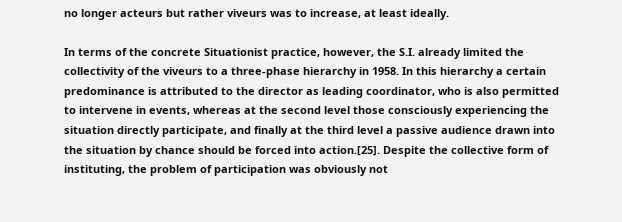no longer acteurs but rather viveurs was to increase, at least ideally.

In terms of the concrete Situationist practice, however, the S.I. already limited the collectivity of the viveurs to a three-phase hierarchy in 1958. In this hierarchy a certain predominance is attributed to the director as leading coordinator, who is also permitted to intervene in events, whereas at the second level those consciously experiencing the situation directly participate, and finally at the third level a passive audience drawn into the situation by chance should be forced into action.[25]. Despite the collective form of instituting, the problem of participation was obviously not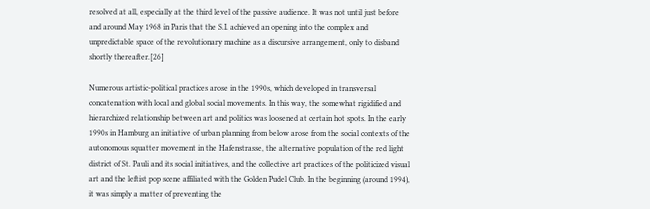resolved at all, especially at the third level of the passive audience. It was not until just before and around May 1968 in Paris that the S.I. achieved an opening into the complex and unpredictable space of the revolutionary machine as a discursive arrangement, only to disband shortly thereafter.[26]

Numerous artistic-political practices arose in the 1990s, which developed in transversal concatenation with local and global social movements. In this way, the somewhat rigidified and hierarchized relationship between art and politics was loosened at certain hot spots. In the early 1990s in Hamburg an initiative of urban planning from below arose from the social contexts of the autonomous squatter movement in the Hafenstrasse, the alternative population of the red light district of St. Pauli and its social initiatives, and the collective art practices of the politicized visual art and the leftist pop scene affiliated with the Golden Pudel Club. In the beginning (around 1994), it was simply a matter of preventing the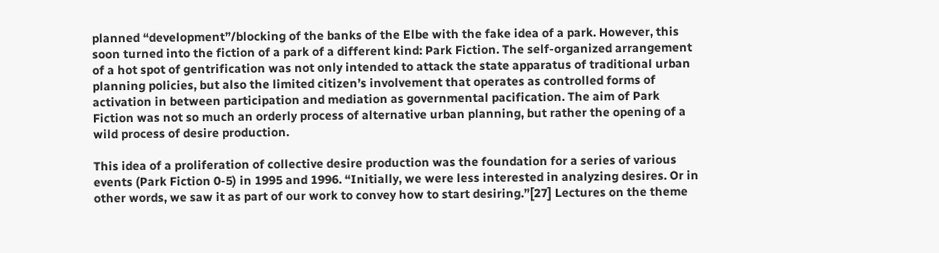planned “development”/blocking of the banks of the Elbe with the fake idea of a park. However, this soon turned into the fiction of a park of a different kind: Park Fiction. The self-organized arrangement of a hot spot of gentrification was not only intended to attack the state apparatus of traditional urban planning policies, but also the limited citizen’s involvement that operates as controlled forms of activation in between participation and mediation as governmental pacification. The aim of Park Fiction was not so much an orderly process of alternative urban planning, but rather the opening of a wild process of desire production.

This idea of a proliferation of collective desire production was the foundation for a series of various events (Park Fiction 0-5) in 1995 and 1996. “Initially, we were less interested in analyzing desires. Or in other words, we saw it as part of our work to convey how to start desiring.”[27] Lectures on the theme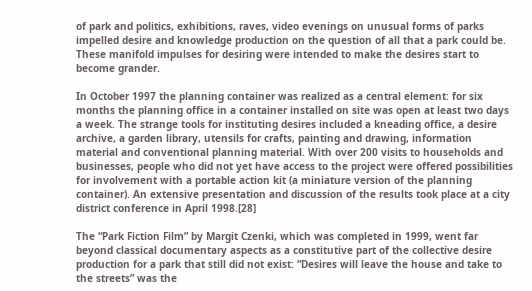of park and politics, exhibitions, raves, video evenings on unusual forms of parks impelled desire and knowledge production on the question of all that a park could be. These manifold impulses for desiring were intended to make the desires start to become grander.

In October 1997 the planning container was realized as a central element: for six months the planning office in a container installed on site was open at least two days a week. The strange tools for instituting desires included a kneading office, a desire archive, a garden library, utensils for crafts, painting and drawing, information material and conventional planning material. With over 200 visits to households and businesses, people who did not yet have access to the project were offered possibilities for involvement with a portable action kit (a miniature version of the planning container). An extensive presentation and discussion of the results took place at a city district conference in April 1998.[28]

The “Park Fiction Film” by Margit Czenki, which was completed in 1999, went far beyond classical documentary aspects as a constitutive part of the collective desire production for a park that still did not exist: “Desires will leave the house and take to the streets” was the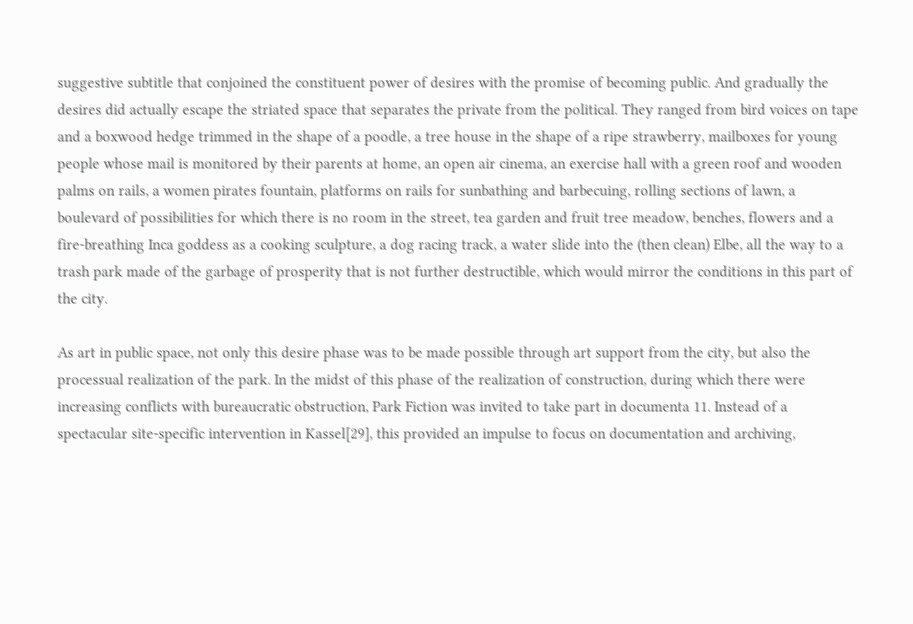suggestive subtitle that conjoined the constituent power of desires with the promise of becoming public. And gradually the desires did actually escape the striated space that separates the private from the political. They ranged from bird voices on tape and a boxwood hedge trimmed in the shape of a poodle, a tree house in the shape of a ripe strawberry, mailboxes for young people whose mail is monitored by their parents at home, an open air cinema, an exercise hall with a green roof and wooden palms on rails, a women pirates fountain, platforms on rails for sunbathing and barbecuing, rolling sections of lawn, a boulevard of possibilities for which there is no room in the street, tea garden and fruit tree meadow, benches, flowers and a fire-breathing Inca goddess as a cooking sculpture, a dog racing track, a water slide into the (then clean) Elbe, all the way to a trash park made of the garbage of prosperity that is not further destructible, which would mirror the conditions in this part of the city.

As art in public space, not only this desire phase was to be made possible through art support from the city, but also the processual realization of the park. In the midst of this phase of the realization of construction, during which there were increasing conflicts with bureaucratic obstruction, Park Fiction was invited to take part in documenta 11. Instead of a spectacular site-specific intervention in Kassel[29], this provided an impulse to focus on documentation and archiving,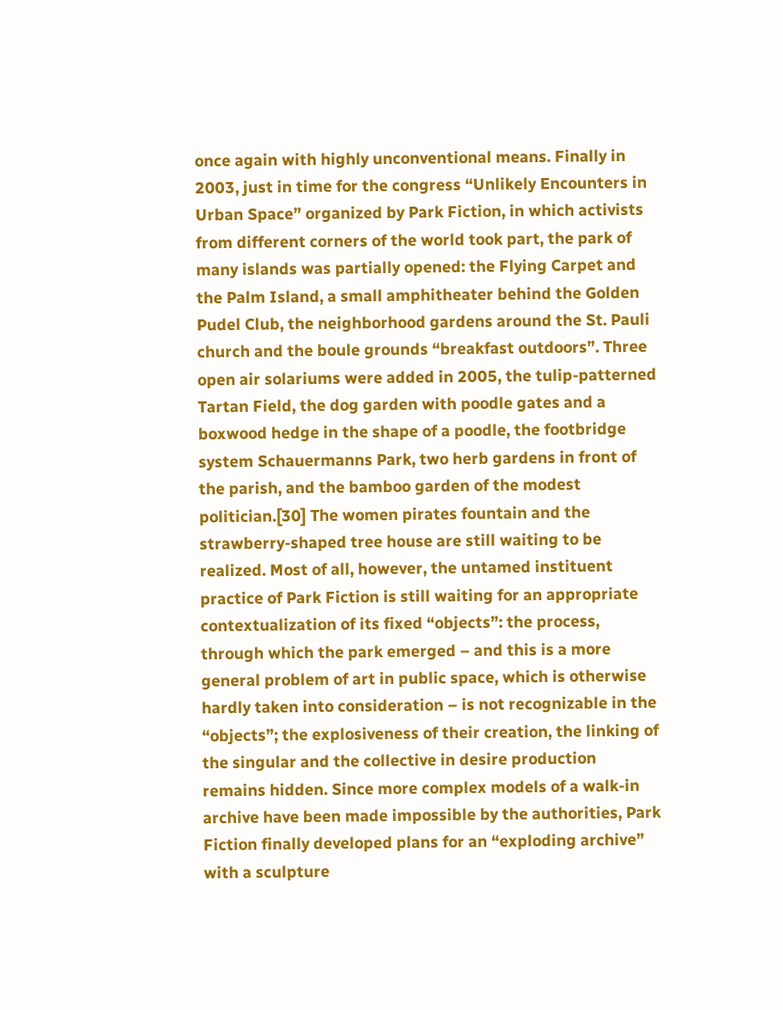once again with highly unconventional means. Finally in 2003, just in time for the congress “Unlikely Encounters in Urban Space” organized by Park Fiction, in which activists from different corners of the world took part, the park of many islands was partially opened: the Flying Carpet and the Palm Island, a small amphitheater behind the Golden Pudel Club, the neighborhood gardens around the St. Pauli church and the boule grounds “breakfast outdoors”. Three open air solariums were added in 2005, the tulip-patterned Tartan Field, the dog garden with poodle gates and a boxwood hedge in the shape of a poodle, the footbridge system Schauermanns Park, two herb gardens in front of the parish, and the bamboo garden of the modest politician.[30] The women pirates fountain and the strawberry-shaped tree house are still waiting to be realized. Most of all, however, the untamed instituent practice of Park Fiction is still waiting for an appropriate contextualization of its fixed “objects”: the process, through which the park emerged – and this is a more general problem of art in public space, which is otherwise hardly taken into consideration – is not recognizable in the “objects”; the explosiveness of their creation, the linking of the singular and the collective in desire production remains hidden. Since more complex models of a walk-in archive have been made impossible by the authorities, Park Fiction finally developed plans for an “exploding archive” with a sculpture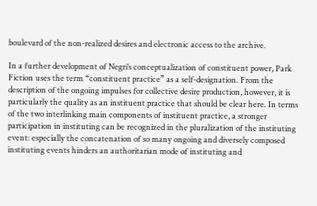boulevard of the non-realized desires and electronic access to the archive.

In a further development of Negri’s conceptualization of constituent power, Park Fiction uses the term “constituent practice” as a self-designation. From the description of the ongoing impulses for collective desire production, however, it is particularly the quality as an instituent practice that should be clear here. In terms of the two interlinking main components of instituent practice, a stronger participation in instituting can be recognized in the pluralization of the instituting event: especially the concatenation of so many ongoing and diversely composed instituting events hinders an authoritarian mode of instituting and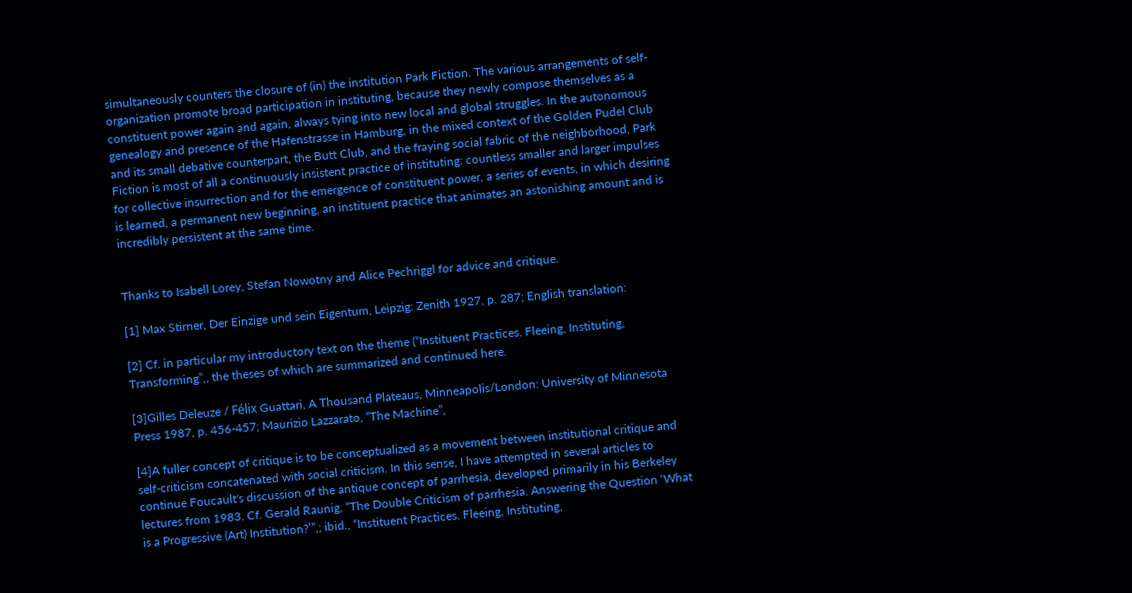simultaneously counters the closure of (in) the institution Park Fiction. The various arrangements of self-organization promote broad participation in instituting, because they newly compose themselves as a constituent power again and again, always tying into new local and global struggles. In the autonomous genealogy and presence of the Hafenstrasse in Hamburg, in the mixed context of the Golden Pudel Club and its small debative counterpart, the Butt Club, and the fraying social fabric of the neighborhood, Park Fiction is most of all a continuously insistent practice of instituting: countless smaller and larger impulses for collective insurrection and for the emergence of constituent power, a series of events, in which desiring is learned, a permanent new beginning, an instituent practice that animates an astonishing amount and is incredibly persistent at the same time.


Thanks to Isabell Lorey, Stefan Nowotny and Alice Pechriggl for advice and critique.

[1] Max Stirner, Der Einzige und sein Eigentum, Leipzig: Zenith 1927, p. 287; English translation:

[2] Cf. in particular my introductory text on the theme (“Instituent Practices. Fleeing, Instituting, Transforming”,, the theses of which are summarized and continued here.

[3]Gilles Deleuze / Félix Guattari, A Thousand Plateaus, Minneapolis/London: University of Minnesota Press 1987, p. 456-457; Maurizio Lazzarato, “The Machine”,

[4]A fuller concept of critique is to be conceptualized as a movement between institutional critique and self-criticism concatenated with social criticism. In this sense, I have attempted in several articles to continue Foucault's discussion of the antique concept of parrhesia, developed primarily in his Berkeley lectures from 1983. Cf. Gerald Raunig, “The Double Criticism of parrhesia. Answering the Question ‘What is a Progressive (Art) Institution?’”,; ibid., “Instituent Practices. Fleeing, Instituting,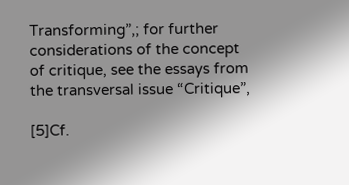Transforming”,; for further considerations of the concept of critique, see the essays from the transversal issue “Critique”,

[5]Cf.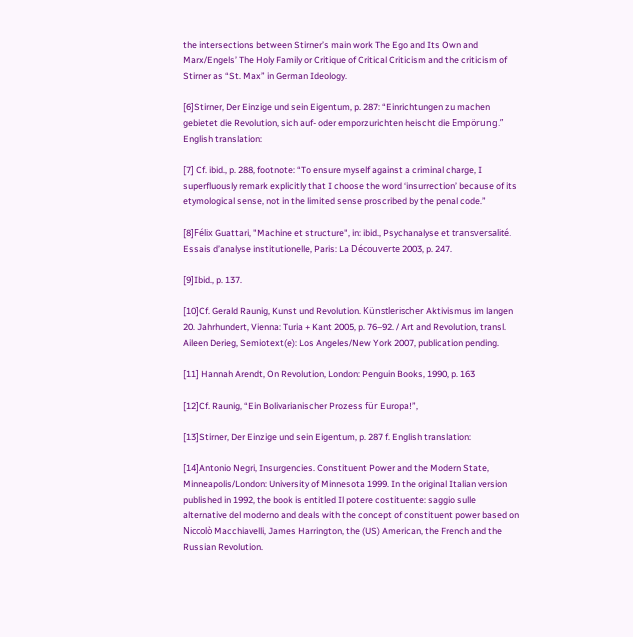the intersections between Stirner’s main work The Ego and Its Own and Marx/Engels’ The Holy Family or Critique of Critical Criticism and the criticism of Stirner as “St. Max” in German Ideology.

[6]Stirner, Der Einzige und sein Eigentum, p. 287: “Einrichtungen zu machen gebietet die Revolution, sich auf- oder emporzurichten heischt die Empörung.” English translation:

[7] Cf. ibid., p. 288, footnote: “To ensure myself against a criminal charge, I superfluously remark explicitly that I choose the word ‘insurrection’ because of its etymological sense, not in the limited sense proscribed by the penal code.”

[8]Félix Guattari, "Machine et structure", in: ibid., Psychanalyse et transversalité. Essais d’analyse institutionelle, Paris: La Découverte 2003, p. 247.

[9]Ibid., p. 137.

[10]Cf. Gerald Raunig, Kunst und Revolution. Künstlerischer Aktivismus im langen 20. Jahrhundert, Vienna: Turia + Kant 2005, p. 76–92. / Art and Revolution, transl. Aileen Derieg, Semiotext(e): Los Angeles/New York 2007, publication pending.

[11] Hannah Arendt, On Revolution, London: Penguin Books, 1990, p. 163

[12]Cf. Raunig, “Ein Bolivarianischer Prozess für Europa!”,

[13]Stirner, Der Einzige und sein Eigentum, p. 287 f. English translation:

[14]Antonio Negri, Insurgencies. Constituent Power and the Modern State, Minneapolis/London: University of Minnesota 1999. In the original Italian version published in 1992, the book is entitled Il potere costituente: saggio sulle alternative del moderno and deals with the concept of constituent power based on Niccolò Macchiavelli, James Harrington, the (US) American, the French and the Russian Revolution.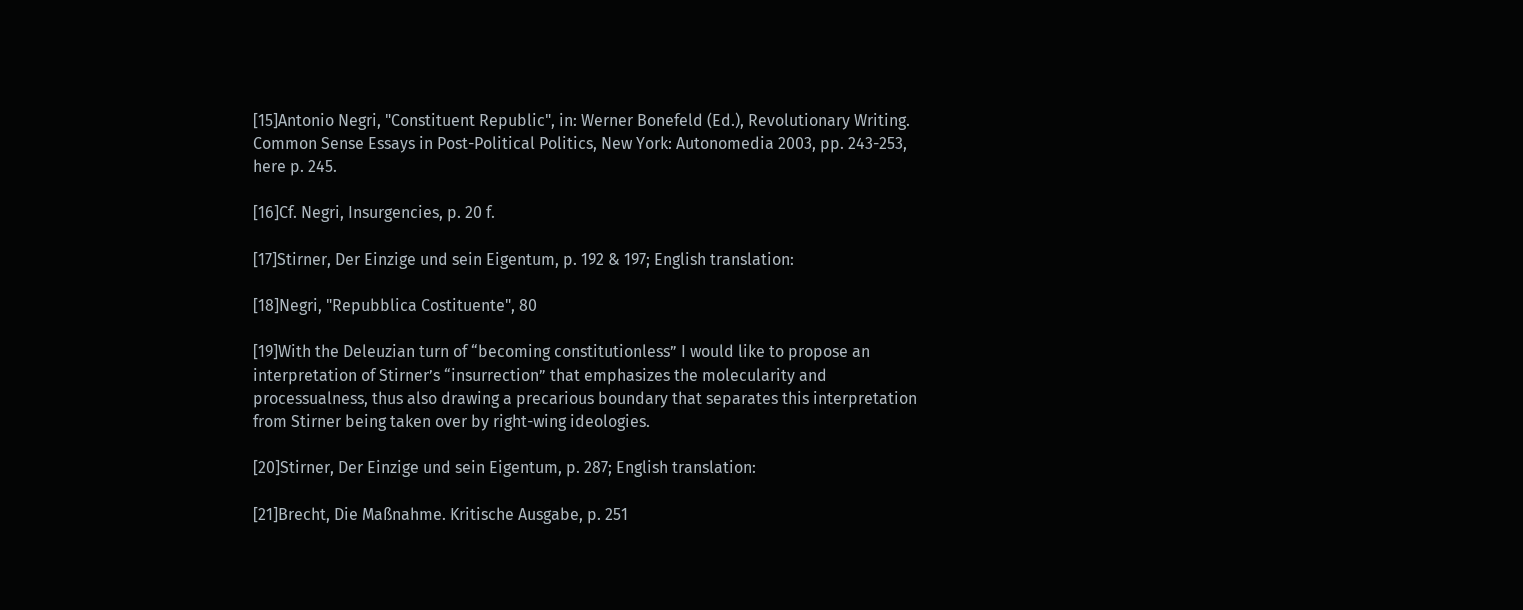[15]Antonio Negri, "Constituent Republic", in: Werner Bonefeld (Ed.), Revolutionary Writing. Common Sense Essays in Post-Political Politics, New York: Autonomedia 2003, pp. 243-253, here p. 245.

[16]Cf. Negri, Insurgencies, p. 20 f.

[17]Stirner, Der Einzige und sein Eigentum, p. 192 & 197; English translation:

[18]Negri, "Repubblica Costituente", 80

[19]With the Deleuzian turn of “becoming constitutionless” I would like to propose an interpretation of Stirner’s “insurrection” that emphasizes the molecularity and processualness, thus also drawing a precarious boundary that separates this interpretation from Stirner being taken over by right-wing ideologies.

[20]Stirner, Der Einzige und sein Eigentum, p. 287; English translation:

[21]Brecht, Die Maßnahme. Kritische Ausgabe, p. 251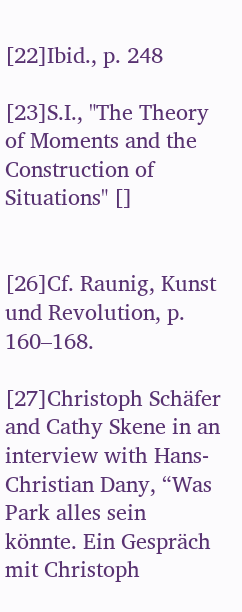[22]Ibid., p. 248

[23]S.I., "The Theory of Moments and the Construction of Situations" []


[26]Cf. Raunig, Kunst und Revolution, p. 160–168.

[27]Christoph Schäfer and Cathy Skene in an interview with Hans-Christian Dany, “Was Park alles sein könnte. Ein Gespräch mit Christoph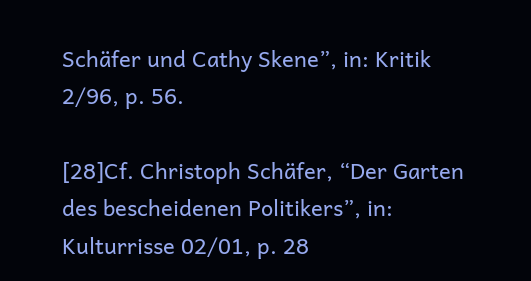Schäfer und Cathy Skene”, in: Kritik 2/96, p. 56.

[28]Cf. Christoph Schäfer, “Der Garten des bescheidenen Politikers”, in: Kulturrisse 02/01, p. 28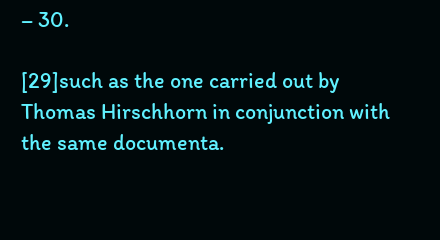– 30.

[29]such as the one carried out by Thomas Hirschhorn in conjunction with the same documenta.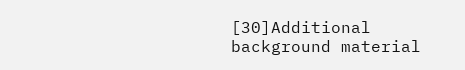[30]Additional background material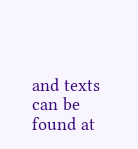and texts can be found at